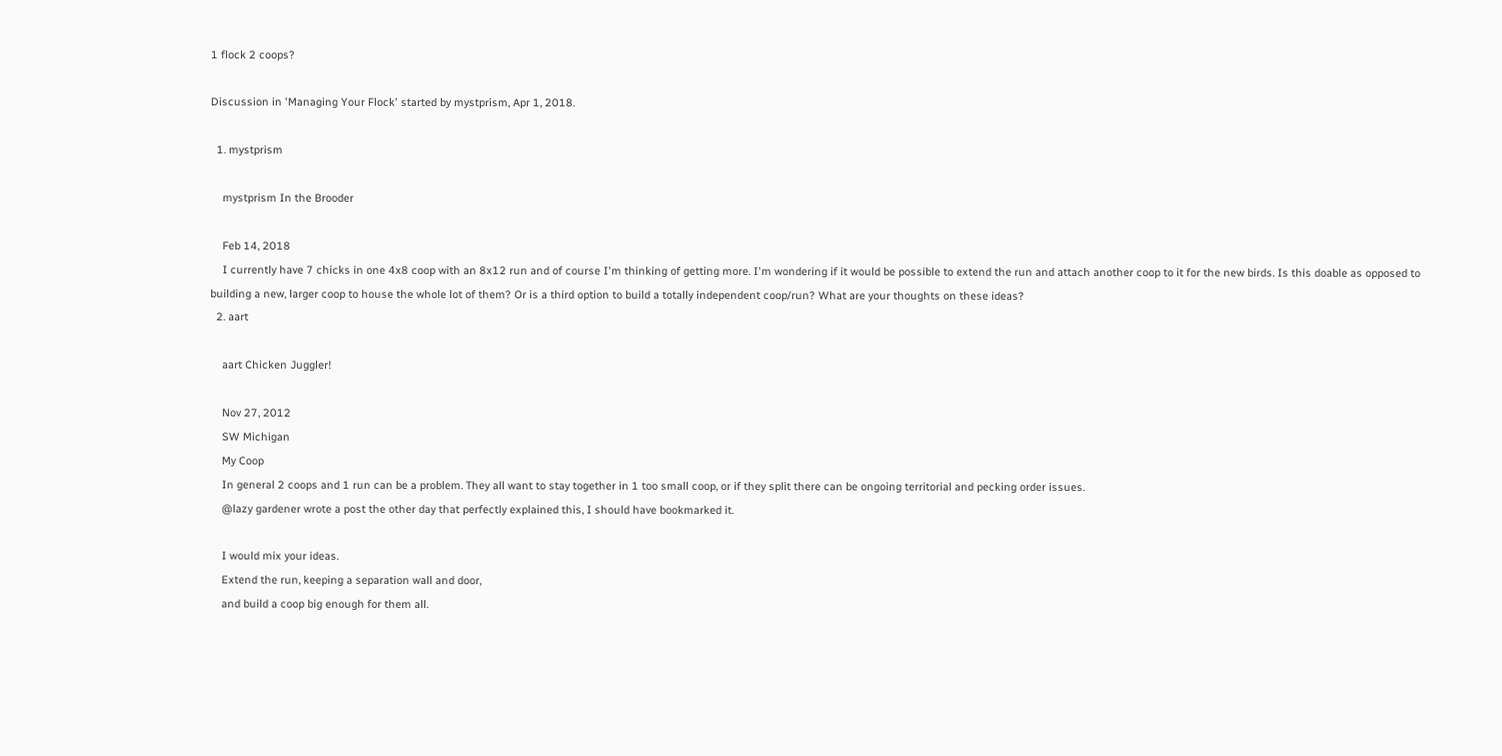1 flock 2 coops?

Discussion in 'Managing Your Flock' started by mystprism, Apr 1, 2018.

  1. mystprism

    mystprism In the Brooder

    Feb 14, 2018
    I currently have 7 chicks in one 4x8 coop with an 8x12 run and of course I'm thinking of getting more. I'm wondering if it would be possible to extend the run and attach another coop to it for the new birds. Is this doable as opposed to building a new, larger coop to house the whole lot of them? Or is a third option to build a totally independent coop/run? What are your thoughts on these ideas?
  2. aart

    aart Chicken Juggler!

    Nov 27, 2012
    SW Michigan
    My Coop
    In general 2 coops and 1 run can be a problem. They all want to stay together in 1 too small coop, or if they split there can be ongoing territorial and pecking order issues.
    @lazy gardener wrote a post the other day that perfectly explained this, I should have bookmarked it.

    I would mix your ideas.
    Extend the run, keeping a separation wall and door,
    and build a coop big enough for them all.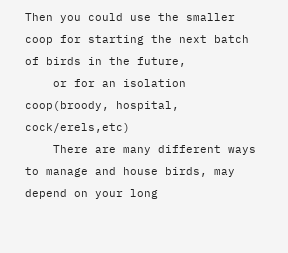Then you could use the smaller coop for starting the next batch of birds in the future,
    or for an isolation coop(broody, hospital, cock/erels,etc)
    There are many different ways to manage and house birds, may depend on your long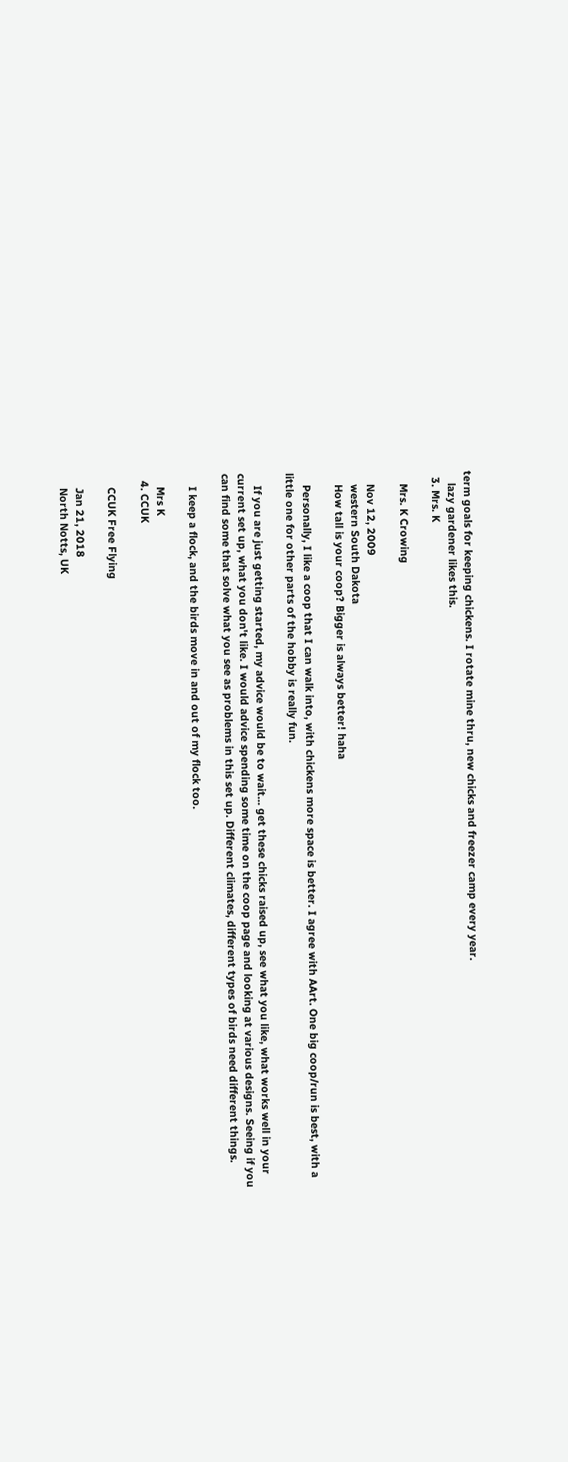term goals for keeping chickens. I rotate mine thru, new chicks and freezer camp every year.
    lazy gardener likes this.
  3. Mrs. K

    Mrs. K Crowing

    Nov 12, 2009
    western South Dakota
    How tall is your coop? Bigger is always better! haha

    Personally, I like a coop that I can walk into, with chickens more space is better. I agree with AArt. One big coop/run is best, with a little one for other parts of the hobby is really fun.

    If you are just getting started, my advice would be to wait... get these chicks raised up, see what you like, what works well in your current set up, what you don't like. I would advice spending some time on the coop page and looking at various designs. Seeing if you can find some that solve what you see as problems in this set up. Different climates, different types of birds need different things.

    I keep a flock, and the birds move in and out of my flock too.

    Mrs K
  4. CCUK

    CCUK Free Flying

    Jan 21, 2018
    North Notts, UK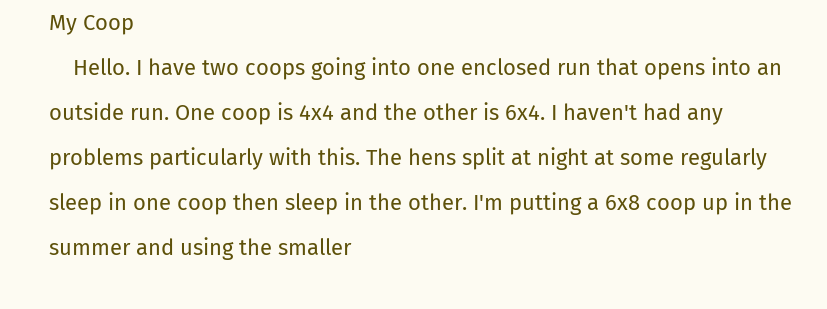My Coop
    Hello. I have two coops going into one enclosed run that opens into an outside run. One coop is 4x4 and the other is 6x4. I haven't had any problems particularly with this. The hens split at night at some regularly sleep in one coop then sleep in the other. I'm putting a 6x8 coop up in the summer and using the smaller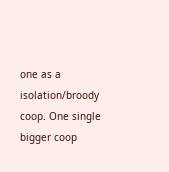one as a isolation/broody coop. One single bigger coop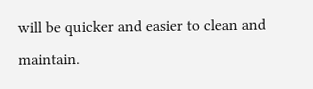will be quicker and easier to clean and maintain.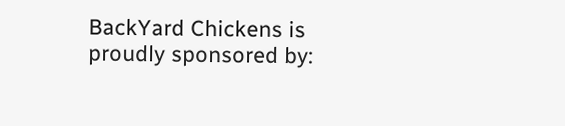BackYard Chickens is proudly sponsored by: